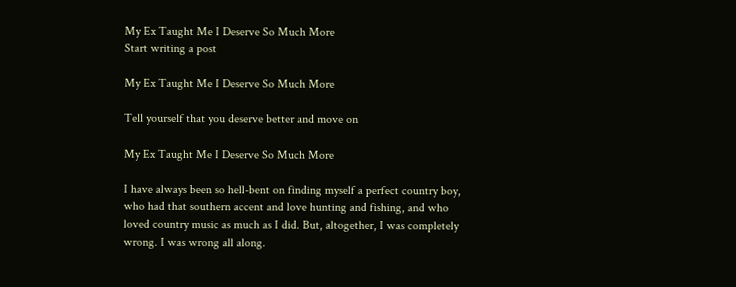My Ex Taught Me I Deserve So Much More
Start writing a post

My Ex Taught Me I Deserve So Much More

Tell yourself that you deserve better and move on

My Ex Taught Me I Deserve So Much More

I have always been so hell-bent on finding myself a perfect country boy, who had that southern accent and love hunting and fishing, and who loved country music as much as I did. But, altogether, I was completely wrong. I was wrong all along.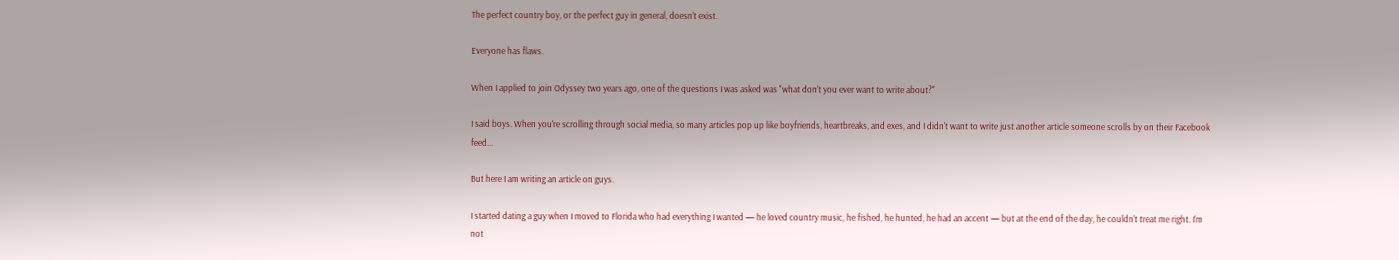The perfect country boy, or the perfect guy in general, doesn't exist.

Everyone has flaws.

When I applied to join Odyssey two years ago, one of the questions I was asked was "what don't you ever want to write about?"

I said boys. When you're scrolling through social media, so many articles pop up like boyfriends, heartbreaks, and exes, and I didn't want to write just another article someone scrolls by on their Facebook feed...

But here I am writing an article on guys.

I started dating a guy when I moved to Florida who had everything I wanted — he loved country music, he fished, he hunted, he had an accent — but at the end of the day, he couldn't treat me right. I'm not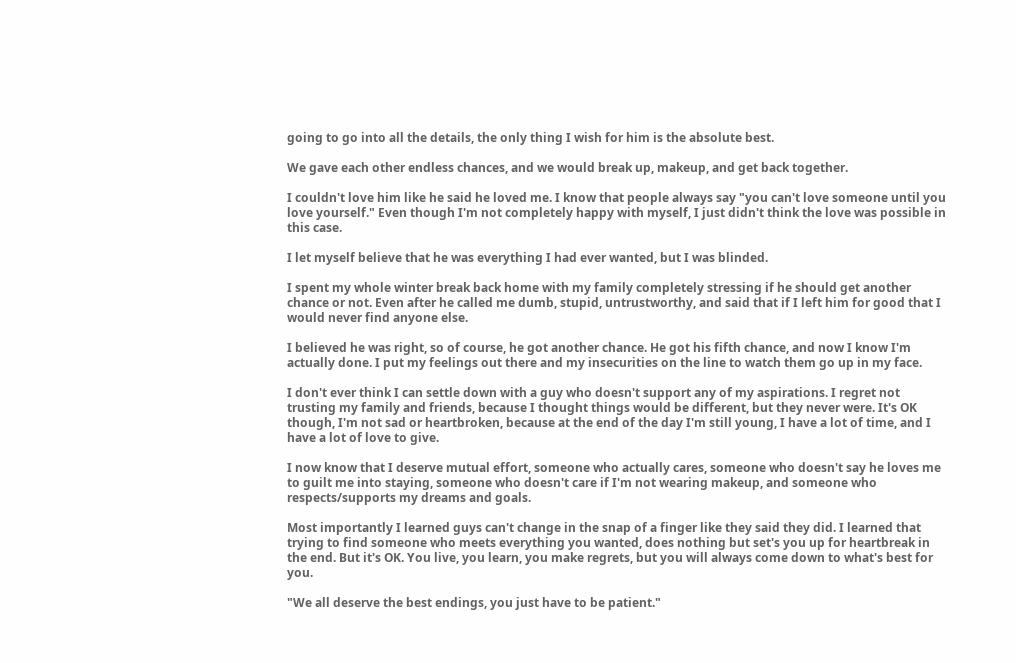going to go into all the details, the only thing I wish for him is the absolute best.

We gave each other endless chances, and we would break up, makeup, and get back together.

I couldn't love him like he said he loved me. I know that people always say "you can't love someone until you love yourself." Even though I'm not completely happy with myself, I just didn't think the love was possible in this case.

I let myself believe that he was everything I had ever wanted, but I was blinded.

I spent my whole winter break back home with my family completely stressing if he should get another chance or not. Even after he called me dumb, stupid, untrustworthy, and said that if I left him for good that I would never find anyone else.

I believed he was right, so of course, he got another chance. He got his fifth chance, and now I know I'm actually done. I put my feelings out there and my insecurities on the line to watch them go up in my face.

I don't ever think I can settle down with a guy who doesn't support any of my aspirations. I regret not trusting my family and friends, because I thought things would be different, but they never were. It's OK though, I'm not sad or heartbroken, because at the end of the day I'm still young, I have a lot of time, and I have a lot of love to give.

I now know that I deserve mutual effort, someone who actually cares, someone who doesn't say he loves me to guilt me into staying, someone who doesn't care if I'm not wearing makeup, and someone who respects/supports my dreams and goals.

Most importantly I learned guys can't change in the snap of a finger like they said they did. I learned that trying to find someone who meets everything you wanted, does nothing but set's you up for heartbreak in the end. But it's OK. You live, you learn, you make regrets, but you will always come down to what's best for you.

"We all deserve the best endings, you just have to be patient."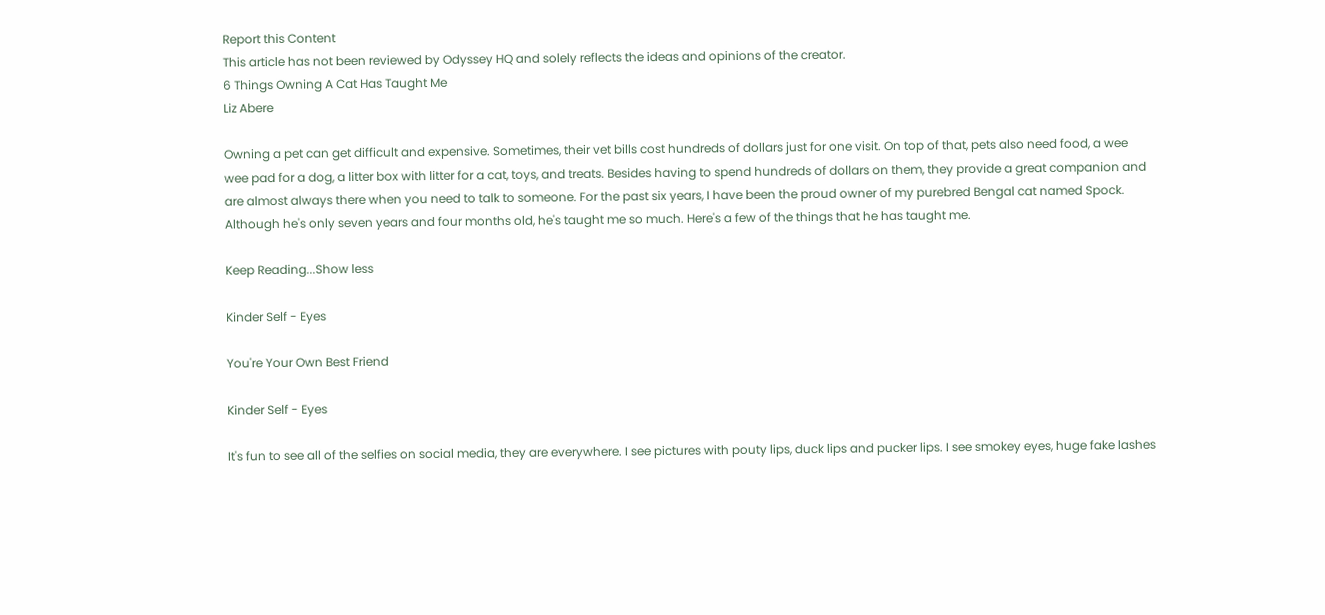Report this Content
This article has not been reviewed by Odyssey HQ and solely reflects the ideas and opinions of the creator.
6 Things Owning A Cat Has Taught Me
Liz Abere

Owning a pet can get difficult and expensive. Sometimes, their vet bills cost hundreds of dollars just for one visit. On top of that, pets also need food, a wee wee pad for a dog, a litter box with litter for a cat, toys, and treats. Besides having to spend hundreds of dollars on them, they provide a great companion and are almost always there when you need to talk to someone. For the past six years, I have been the proud owner of my purebred Bengal cat named Spock. Although he's only seven years and four months old, he's taught me so much. Here's a few of the things that he has taught me.

Keep Reading...Show less

Kinder Self - Eyes

You're Your Own Best Friend

Kinder Self - Eyes

It's fun to see all of the selfies on social media, they are everywhere. I see pictures with pouty lips, duck lips and pucker lips. I see smokey eyes, huge fake lashes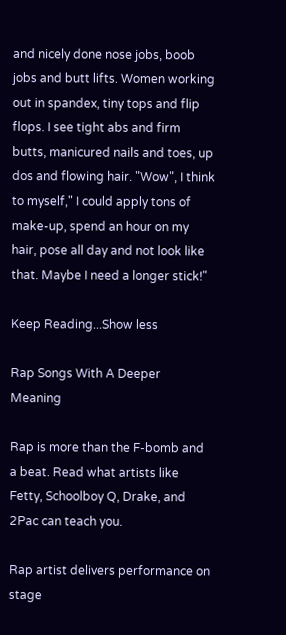and nicely done nose jobs, boob jobs and butt lifts. Women working out in spandex, tiny tops and flip flops. I see tight abs and firm butts, manicured nails and toes, up dos and flowing hair. "Wow", I think to myself," I could apply tons of make-up, spend an hour on my hair, pose all day and not look like that. Maybe I need a longer stick!"

Keep Reading...Show less

Rap Songs With A Deeper Meaning

Rap is more than the F-bomb and a beat. Read what artists like Fetty, Schoolboy Q, Drake, and 2Pac can teach you.

Rap artist delivers performance on stage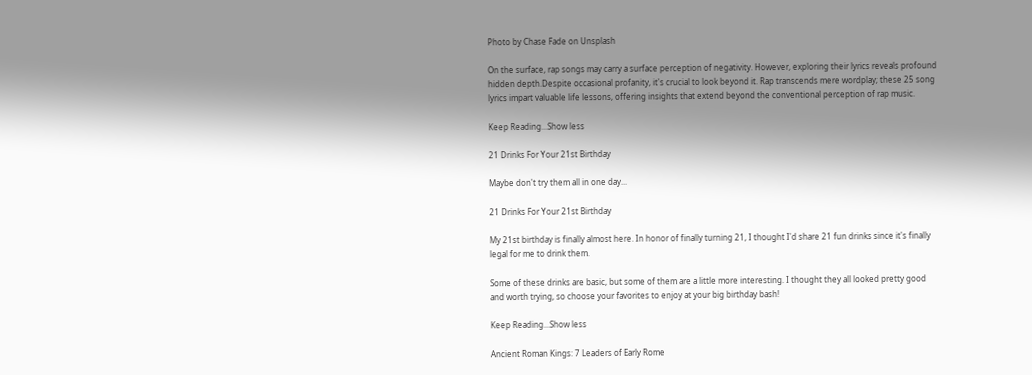Photo by Chase Fade on Unsplash

On the surface, rap songs may carry a surface perception of negativity. However, exploring their lyrics reveals profound hidden depth.Despite occasional profanity, it's crucial to look beyond it. Rap transcends mere wordplay; these 25 song lyrics impart valuable life lessons, offering insights that extend beyond the conventional perception of rap music.

Keep Reading...Show less

21 Drinks For Your 21st Birthday

Maybe don't try them all in one day...

21 Drinks For Your 21st Birthday

My 21st birthday is finally almost here. In honor of finally turning 21, I thought I'd share 21 fun drinks since it's finally legal for me to drink them.

Some of these drinks are basic, but some of them are a little more interesting. I thought they all looked pretty good and worth trying, so choose your favorites to enjoy at your big birthday bash!

Keep Reading...Show less

Ancient Roman Kings: 7 Leaders of Early Rome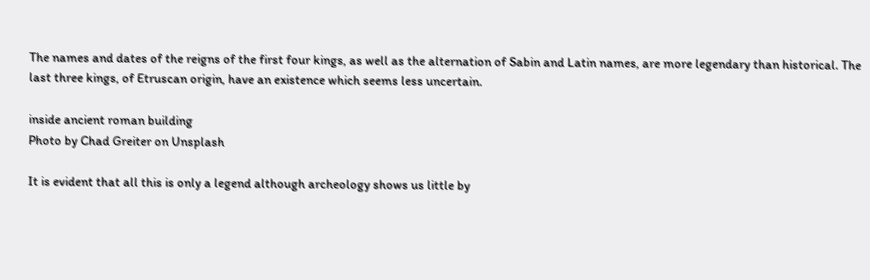The names and dates of the reigns of the first four kings, as well as the alternation of Sabin and Latin names, are more legendary than historical. The last three kings, of Etruscan origin, have an existence which seems less uncertain.

inside ancient roman building
Photo by Chad Greiter on Unsplash

It is evident that all this is only a legend although archeology shows us little by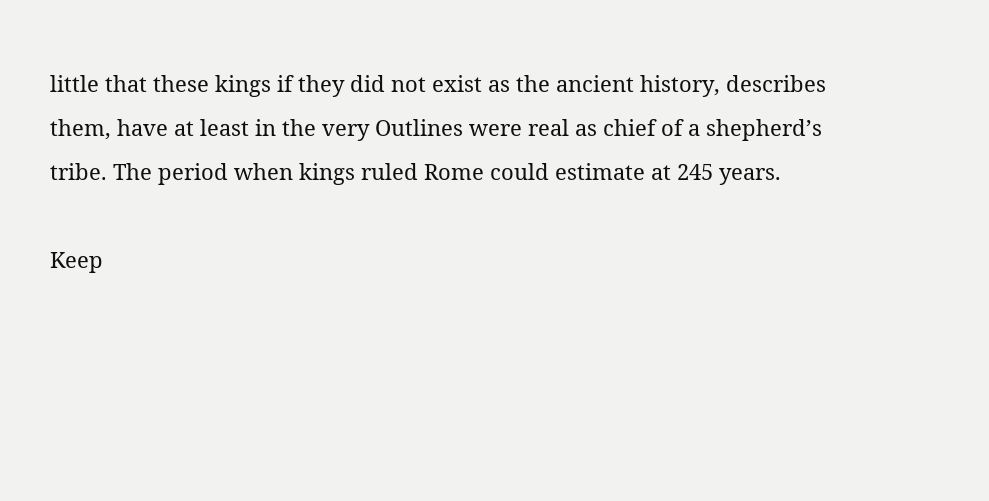little that these kings if they did not exist as the ancient history, describes them, have at least in the very Outlines were real as chief of a shepherd’s tribe. The period when kings ruled Rome could estimate at 245 years.

Keep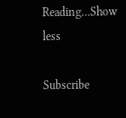Reading...Show less

Subscribe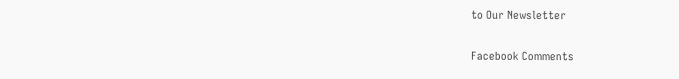to Our Newsletter

Facebook Comments